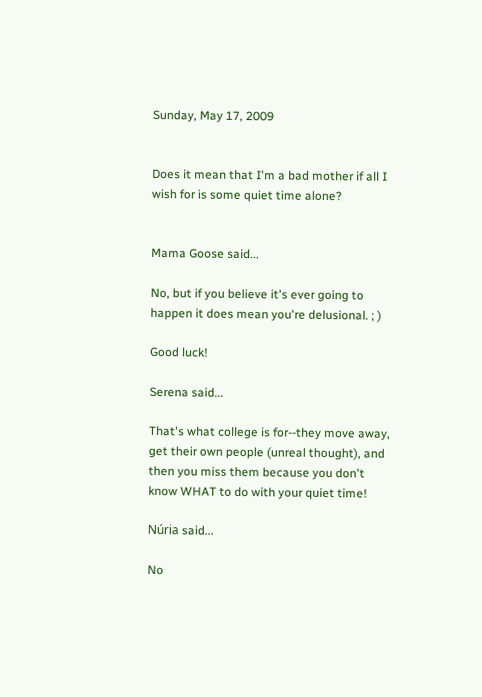Sunday, May 17, 2009


Does it mean that I'm a bad mother if all I wish for is some quiet time alone?


Mama Goose said...

No, but if you believe it's ever going to happen it does mean you're delusional. ; )

Good luck!

Serena said...

That's what college is for--they move away, get their own people (unreal thought), and then you miss them because you don't know WHAT to do with your quiet time!

Núria said...

No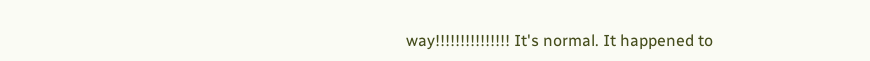way!!!!!!!!!!!!!!! It's normal. It happened to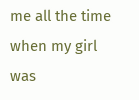me all the time when my girl was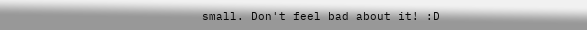small. Don't feel bad about it! :D